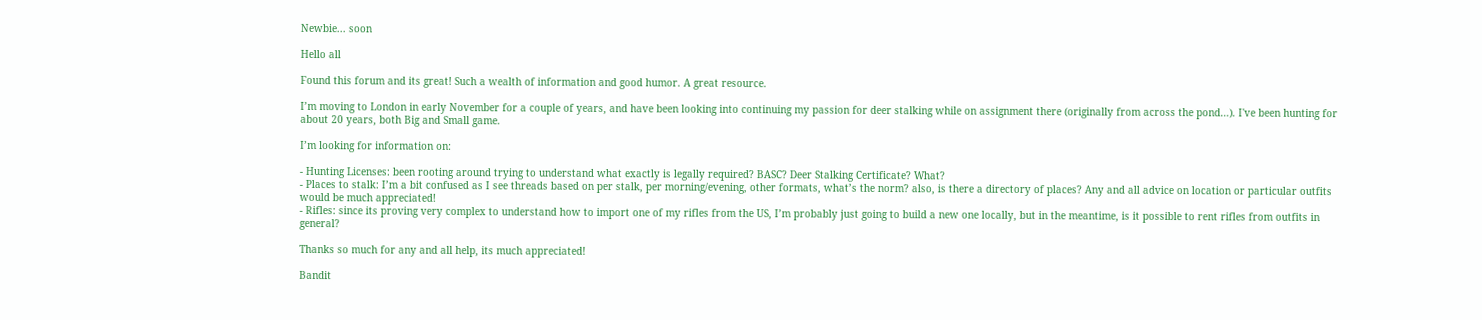Newbie... soon

Hello all

Found this forum and its great! Such a wealth of information and good humor. A great resource.

I’m moving to London in early November for a couple of years, and have been looking into continuing my passion for deer stalking while on assignment there (originally from across the pond…). I've been hunting for about 20 years, both Big and Small game.

I’m looking for information on:

- Hunting Licenses: been rooting around trying to understand what exactly is legally required? BASC? Deer Stalking Certificate? What?
- Places to stalk: I’m a bit confused as I see threads based on per stalk, per morning/evening, other formats, what’s the norm? also, is there a directory of places? Any and all advice on location or particular outfits would be much appreciated!
- Rifles: since its proving very complex to understand how to import one of my rifles from the US, I’m probably just going to build a new one locally, but in the meantime, is it possible to rent rifles from outfits in general?

Thanks so much for any and all help, its much appreciated!

Bandit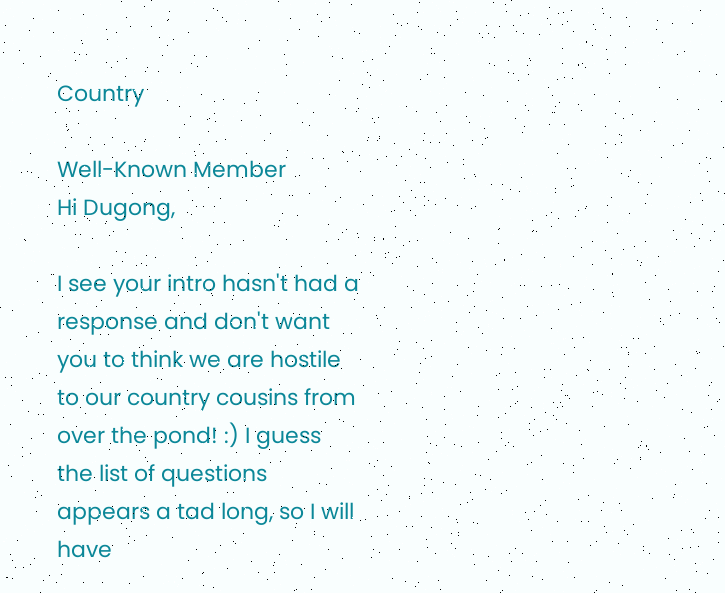Country

Well-Known Member
Hi Dugong,

I see your intro hasn't had a response and don't want you to think we are hostile to our country cousins from over the pond! :) I guess the list of questions appears a tad long, so I will have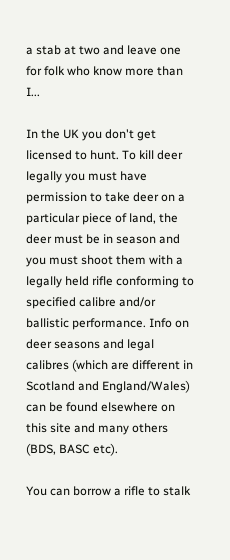a stab at two and leave one for folk who know more than I...

In the UK you don't get licensed to hunt. To kill deer legally you must have permission to take deer on a particular piece of land, the deer must be in season and you must shoot them with a legally held rifle conforming to specified calibre and/or ballistic performance. Info on deer seasons and legal calibres (which are different in Scotland and England/Wales) can be found elsewhere on this site and many others (BDS, BASC etc).

You can borrow a rifle to stalk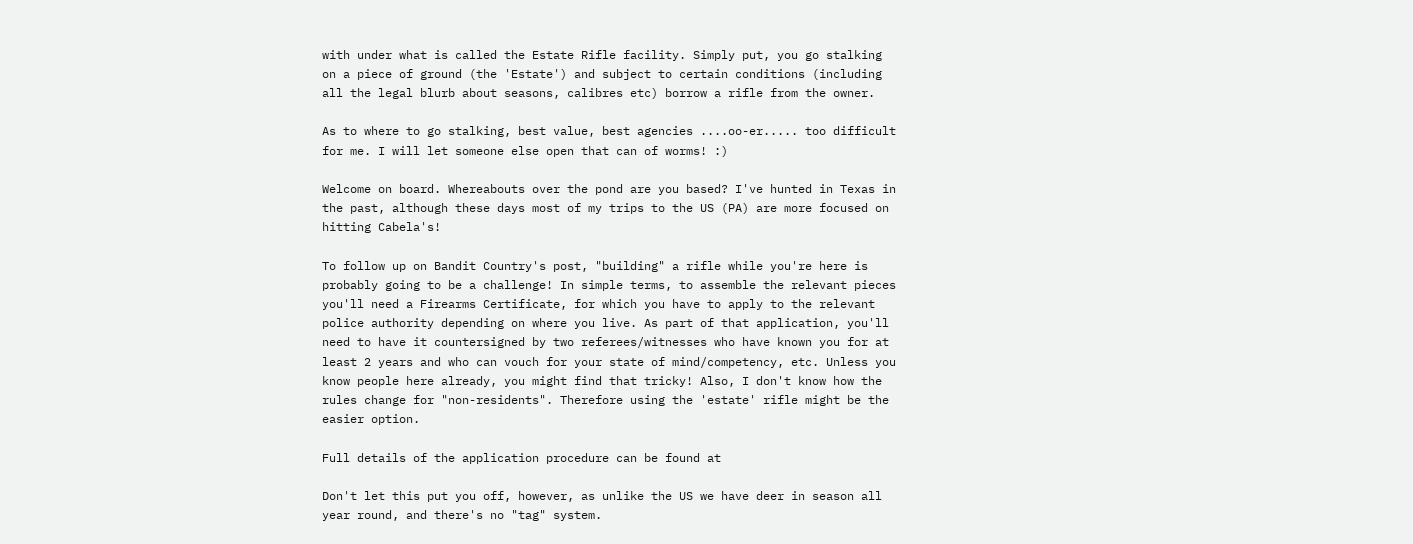with under what is called the Estate Rifle facility. Simply put, you go stalking on a piece of ground (the 'Estate') and subject to certain conditions (including all the legal blurb about seasons, calibres etc) borrow a rifle from the owner.

As to where to go stalking, best value, best agencies ....oo-er..... too difficult for me. I will let someone else open that can of worms! :)

Welcome on board. Whereabouts over the pond are you based? I've hunted in Texas in the past, although these days most of my trips to the US (PA) are more focused on hitting Cabela's!

To follow up on Bandit Country's post, "building" a rifle while you're here is probably going to be a challenge! In simple terms, to assemble the relevant pieces you'll need a Firearms Certificate, for which you have to apply to the relevant police authority depending on where you live. As part of that application, you'll need to have it countersigned by two referees/witnesses who have known you for at least 2 years and who can vouch for your state of mind/competency, etc. Unless you know people here already, you might find that tricky! Also, I don't know how the rules change for "non-residents". Therefore using the 'estate' rifle might be the easier option.

Full details of the application procedure can be found at

Don't let this put you off, however, as unlike the US we have deer in season all year round, and there's no "tag" system.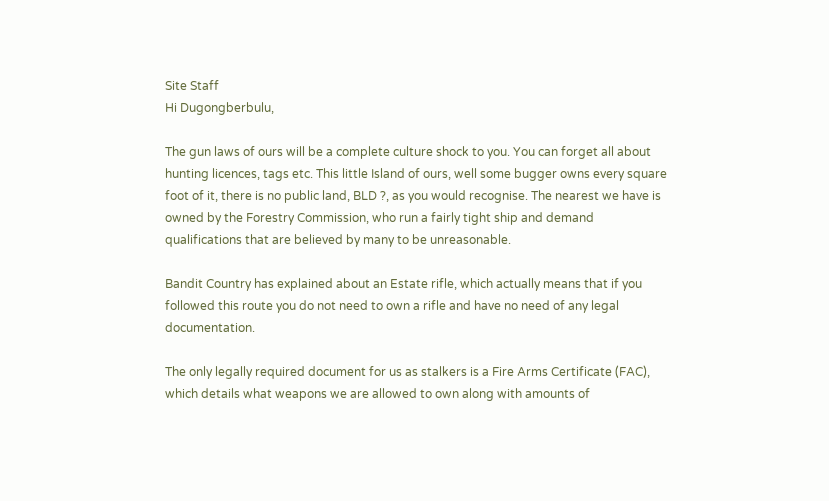Site Staff
Hi Dugongberbulu,

The gun laws of ours will be a complete culture shock to you. You can forget all about hunting licences, tags etc. This little Island of ours, well some bugger owns every square foot of it, there is no public land, BLD ?, as you would recognise. The nearest we have is owned by the Forestry Commission, who run a fairly tight ship and demand qualifications that are believed by many to be unreasonable.

Bandit Country has explained about an Estate rifle, which actually means that if you followed this route you do not need to own a rifle and have no need of any legal documentation.

The only legally required document for us as stalkers is a Fire Arms Certificate (FAC), which details what weapons we are allowed to own along with amounts of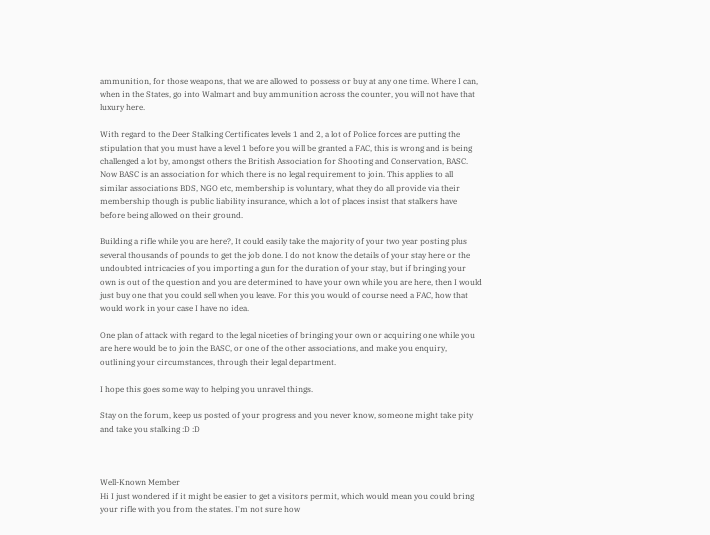ammunition, for those weapons, that we are allowed to possess or buy at any one time. Where I can, when in the States, go into Walmart and buy ammunition across the counter, you will not have that luxury here.

With regard to the Deer Stalking Certificates levels 1 and 2, a lot of Police forces are putting the stipulation that you must have a level 1 before you will be granted a FAC, this is wrong and is being challenged a lot by, amongst others the British Association for Shooting and Conservation, BASC. Now BASC is an association for which there is no legal requirement to join. This applies to all similar associations BDS, NGO etc, membership is voluntary, what they do all provide via their membership though is public liability insurance, which a lot of places insist that stalkers have before being allowed on their ground.

Building a rifle while you are here?, It could easily take the majority of your two year posting plus several thousands of pounds to get the job done. I do not know the details of your stay here or the undoubted intricacies of you importing a gun for the duration of your stay, but if bringing your own is out of the question and you are determined to have your own while you are here, then I would just buy one that you could sell when you leave. For this you would of course need a FAC, how that would work in your case I have no idea.

One plan of attack with regard to the legal niceties of bringing your own or acquiring one while you are here would be to join the BASC, or one of the other associations, and make you enquiry, outlining your circumstances, through their legal department.

I hope this goes some way to helping you unravel things.

Stay on the forum, keep us posted of your progress and you never know, someone might take pity and take you stalking :D :D



Well-Known Member
Hi I just wondered if it might be easier to get a visitors permit, which would mean you could bring your rifle with you from the states. I'm not sure how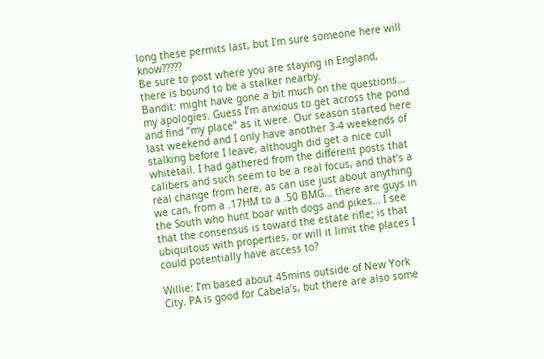long these permits last, but I'm sure someone here will know?????
Be sure to post where you are staying in England, there is bound to be a stalker nearby.
Bandit: might have gone a bit much on the questions… my apologies. Guess I’m anxious to get across the pond and find “my place” as it were. Our season started here last weekend and I only have another 3-4 weekends of stalking before I leave, although did get a nice cull whitetail. I had gathered from the different posts that calibers and such seem to be a real focus, and that’s a real change from here, as can use just about anything we can, from a .17HM to a .50 BMG… there are guys in the South who hunt boar with dogs and pikes… I see that the consensus is toward the estate rifle; is that ubiquitous with properties, or will it limit the places I could potentially have access to?

Willie: I’m based about 45mins outside of New York City. PA is good for Cabela’s, but there are also some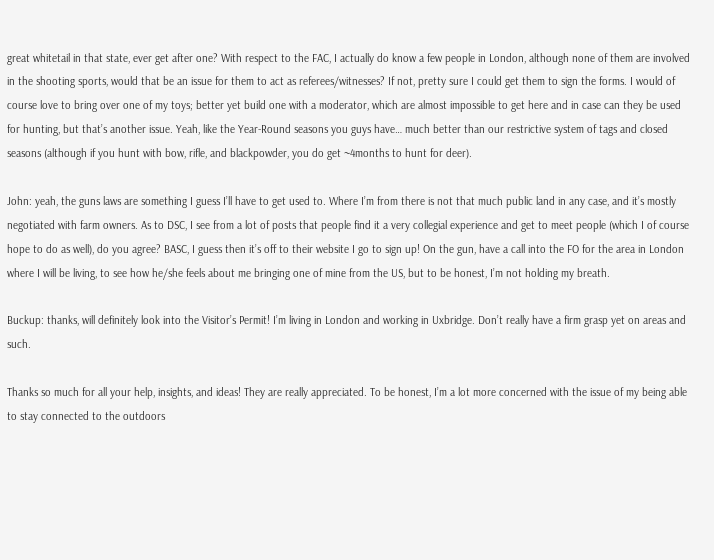great whitetail in that state, ever get after one? With respect to the FAC, I actually do know a few people in London, although none of them are involved in the shooting sports, would that be an issue for them to act as referees/witnesses? If not, pretty sure I could get them to sign the forms. I would of course love to bring over one of my toys; better yet build one with a moderator, which are almost impossible to get here and in case can they be used for hunting, but that’s another issue. Yeah, like the Year-Round seasons you guys have… much better than our restrictive system of tags and closed seasons (although if you hunt with bow, rifle, and blackpowder, you do get ~4months to hunt for deer).

John: yeah, the guns laws are something I guess I’ll have to get used to. Where I’m from there is not that much public land in any case, and it’s mostly negotiated with farm owners. As to DSC, I see from a lot of posts that people find it a very collegial experience and get to meet people (which I of course hope to do as well), do you agree? BASC, I guess then it’s off to their website I go to sign up! On the gun, have a call into the FO for the area in London where I will be living, to see how he/she feels about me bringing one of mine from the US, but to be honest, I’m not holding my breath.

Buckup: thanks, will definitely look into the Visitor’s Permit! I’m living in London and working in Uxbridge. Don’t really have a firm grasp yet on areas and such.

Thanks so much for all your help, insights, and ideas! They are really appreciated. To be honest, I’m a lot more concerned with the issue of my being able to stay connected to the outdoors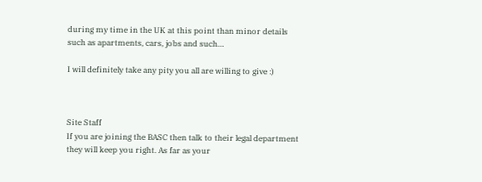during my time in the UK at this point than minor details such as apartments, cars, jobs and such…

I will definitely take any pity you all are willing to give :)



Site Staff
If you are joining the BASC then talk to their legal department they will keep you right. As far as your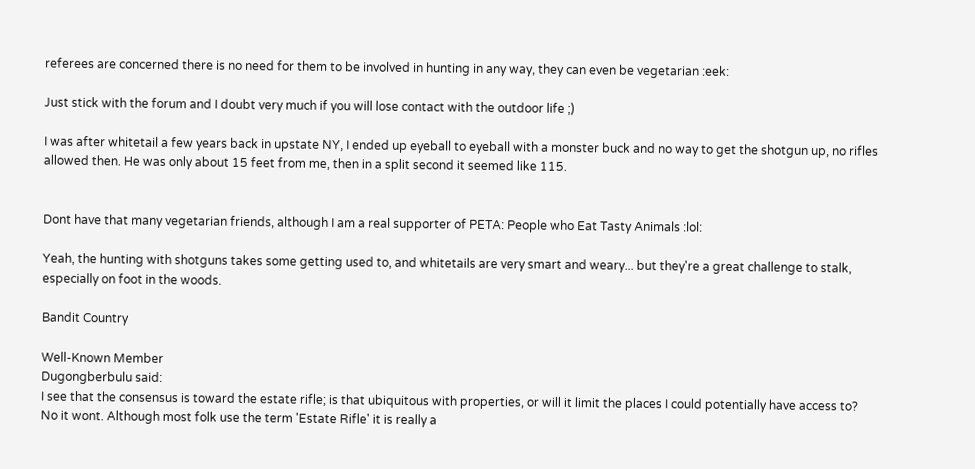referees are concerned there is no need for them to be involved in hunting in any way, they can even be vegetarian :eek:

Just stick with the forum and I doubt very much if you will lose contact with the outdoor life ;)

I was after whitetail a few years back in upstate NY, I ended up eyeball to eyeball with a monster buck and no way to get the shotgun up, no rifles allowed then. He was only about 15 feet from me, then in a split second it seemed like 115.


Dont have that many vegetarian friends, although I am a real supporter of PETA: People who Eat Tasty Animals :lol:

Yeah, the hunting with shotguns takes some getting used to, and whitetails are very smart and weary... but they're a great challenge to stalk, especially on foot in the woods.

Bandit Country

Well-Known Member
Dugongberbulu said:
I see that the consensus is toward the estate rifle; is that ubiquitous with properties, or will it limit the places I could potentially have access to?
No it wont. Although most folk use the term 'Estate Rifle' it is really a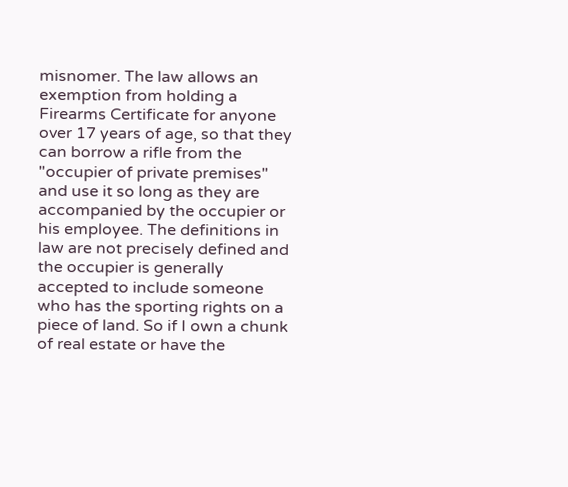misnomer. The law allows an exemption from holding a Firearms Certificate for anyone over 17 years of age, so that they can borrow a rifle from the "occupier of private premises" and use it so long as they are accompanied by the occupier or his employee. The definitions in law are not precisely defined and the occupier is generally accepted to include someone who has the sporting rights on a piece of land. So if I own a chunk of real estate or have the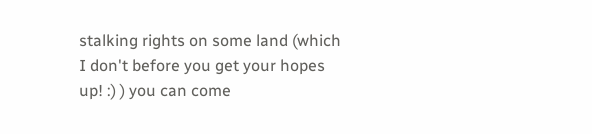stalking rights on some land (which I don't before you get your hopes up! :) ) you can come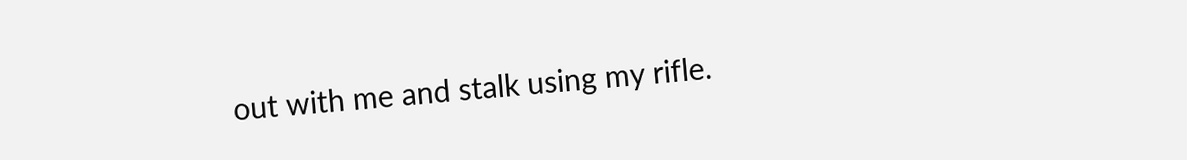out with me and stalk using my rifle.